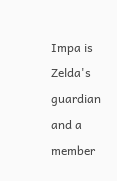Impa is Zelda's guardian and a member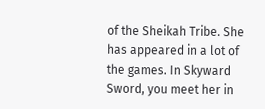of the Sheikah Tribe. She has appeared in a lot of the games. In Skyward Sword, you meet her in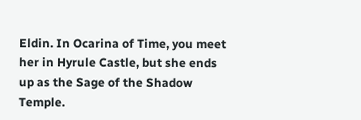Eldin. In Ocarina of Time, you meet her in Hyrule Castle, but she ends up as the Sage of the Shadow Temple.